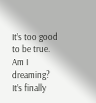It’s too good to be true.
Am I dreaming?
It’s finally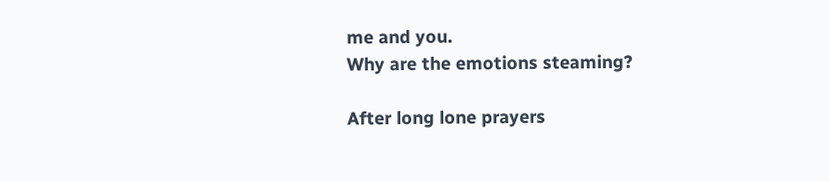me and you.
Why are the emotions steaming?

After long lone prayers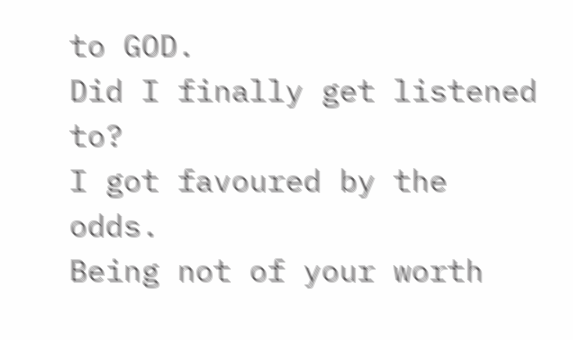to GOD.
Did I finally get listened to?
I got favoured by the odds.
Being not of your worth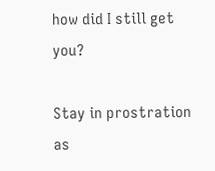how did I still get you?

Stay in prostration as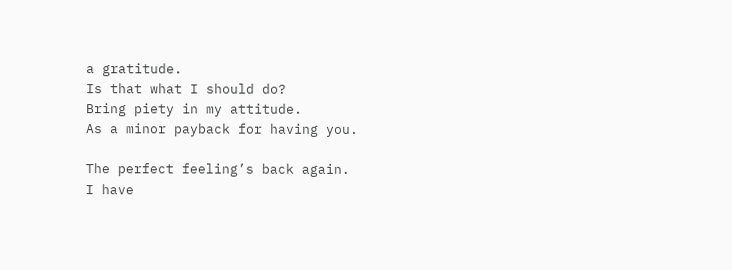a gratitude.
Is that what I should do?
Bring piety in my attitude.
As a minor payback for having you.

The perfect feeling’s back again.
I have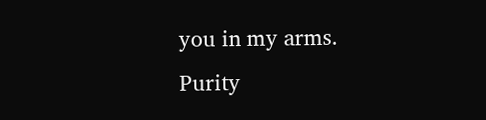you in my arms.
Purity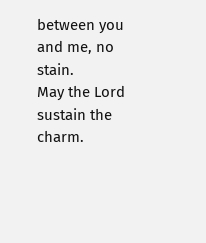between you and me, no stain.
May the Lord sustain the charm.